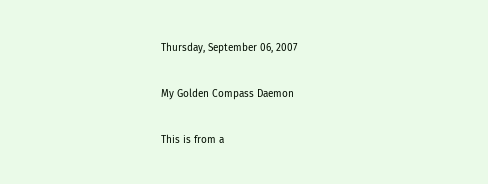Thursday, September 06, 2007

My Golden Compass Daemon

This is from a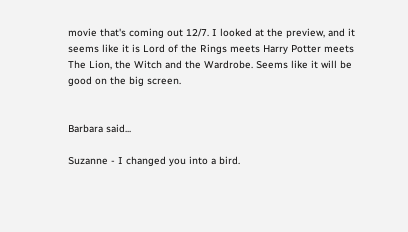movie that's coming out 12/7. I looked at the preview, and it seems like it is Lord of the Rings meets Harry Potter meets The Lion, the Witch and the Wardrobe. Seems like it will be good on the big screen.


Barbara said...

Suzanne - I changed you into a bird.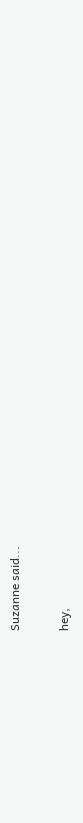Suzanne said...

hey,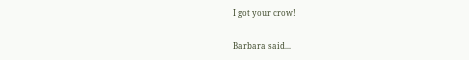I got your crow!

Barbara said...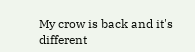My crow is back and it's different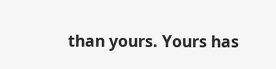than yours. Yours has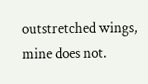outstretched wings, mine does not.